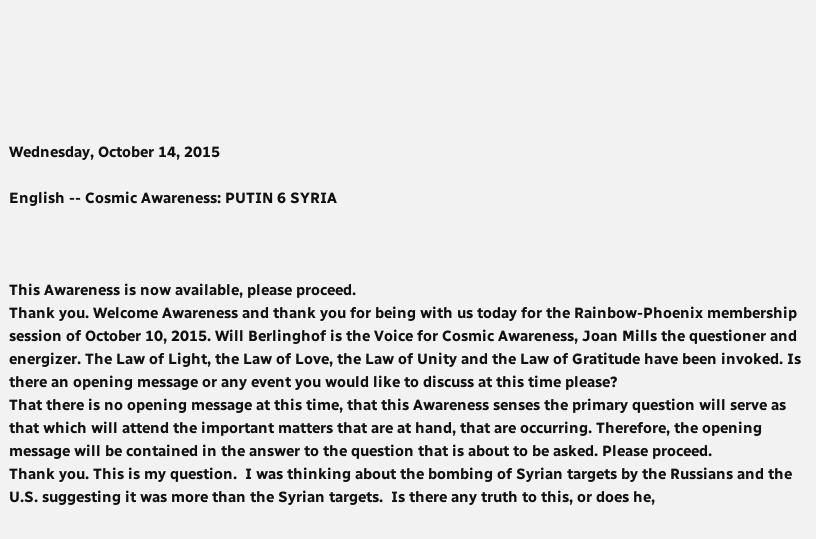Wednesday, October 14, 2015

English -- Cosmic Awareness: PUTIN 6 SYRIA



This Awareness is now available, please proceed.
Thank you. Welcome Awareness and thank you for being with us today for the Rainbow-Phoenix membership session of October 10, 2015. Will Berlinghof is the Voice for Cosmic Awareness, Joan Mills the questioner and energizer. The Law of Light, the Law of Love, the Law of Unity and the Law of Gratitude have been invoked. Is there an opening message or any event you would like to discuss at this time please?
That there is no opening message at this time, that this Awareness senses the primary question will serve as that which will attend the important matters that are at hand, that are occurring. Therefore, the opening message will be contained in the answer to the question that is about to be asked. Please proceed.
Thank you. This is my question.  I was thinking about the bombing of Syrian targets by the Russians and the U.S. suggesting it was more than the Syrian targets.  Is there any truth to this, or does he,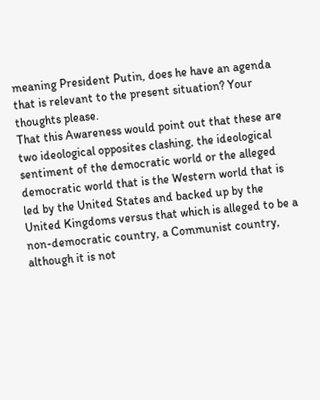meaning President Putin, does he have an agenda that is relevant to the present situation? Your thoughts please.
That this Awareness would point out that these are two ideological opposites clashing, the ideological sentiment of the democratic world or the alleged democratic world that is the Western world that is led by the United States and backed up by the United Kingdoms versus that which is alleged to be a non-democratic country, a Communist country, although it is not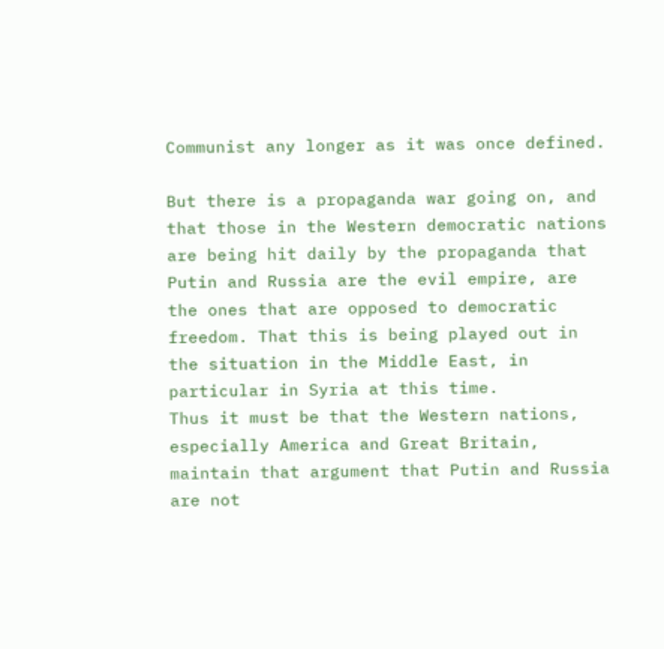Communist any longer as it was once defined.

But there is a propaganda war going on, and that those in the Western democratic nations are being hit daily by the propaganda that Putin and Russia are the evil empire, are the ones that are opposed to democratic freedom. That this is being played out in the situation in the Middle East, in particular in Syria at this time.
Thus it must be that the Western nations, especially America and Great Britain, maintain that argument that Putin and Russia are not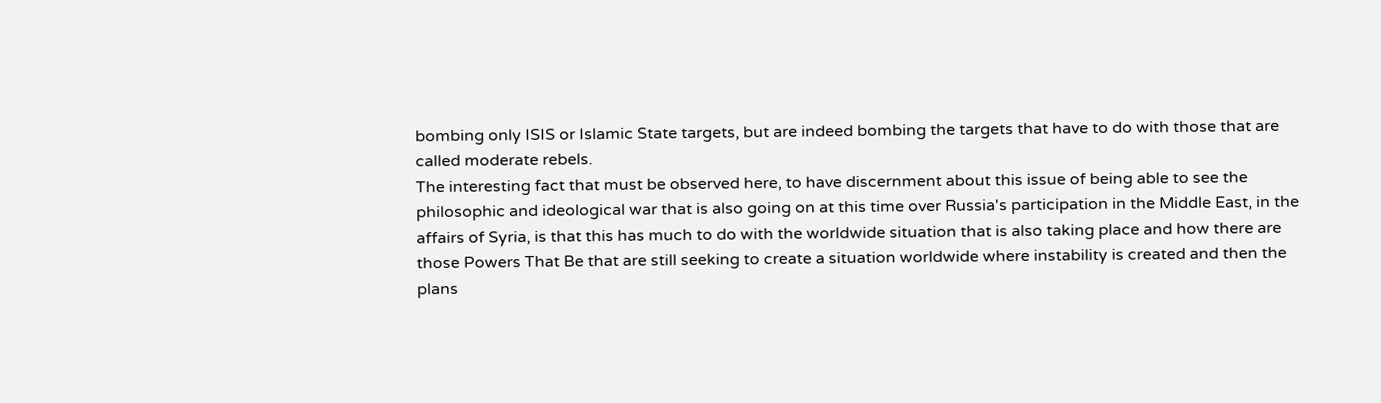bombing only ISIS or Islamic State targets, but are indeed bombing the targets that have to do with those that are called moderate rebels.
The interesting fact that must be observed here, to have discernment about this issue of being able to see the philosophic and ideological war that is also going on at this time over Russia's participation in the Middle East, in the affairs of Syria, is that this has much to do with the worldwide situation that is also taking place and how there are those Powers That Be that are still seeking to create a situation worldwide where instability is created and then the plans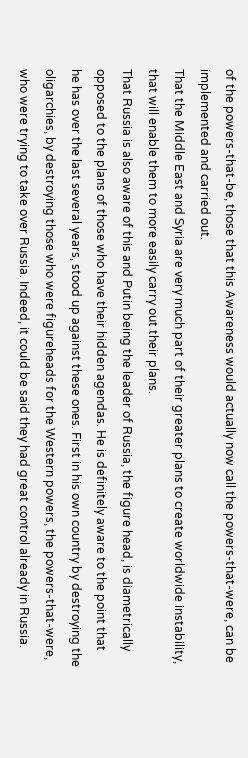of the powers-that-be, those that this Awareness would actually now call the powers-that-were, can be implemented and carried out.
That the Middle East and Syria are very much part of their greater plans to create worldwide instability, that will enable them to more easily carry out their plans.
That Russia is also aware of this and Putin being the leader of Russia, the figure head, is diametrically opposed to the plans of those who have their hidden agendas. He is definitely aware to the point that he has over the last several years, stood up against these ones. First in his own country by destroying the oligarchies, by destroying those who were figureheads for the Western powers, the powers-that-were, who were trying to take over Russia. Indeed, it could be said they had great control already in Russia.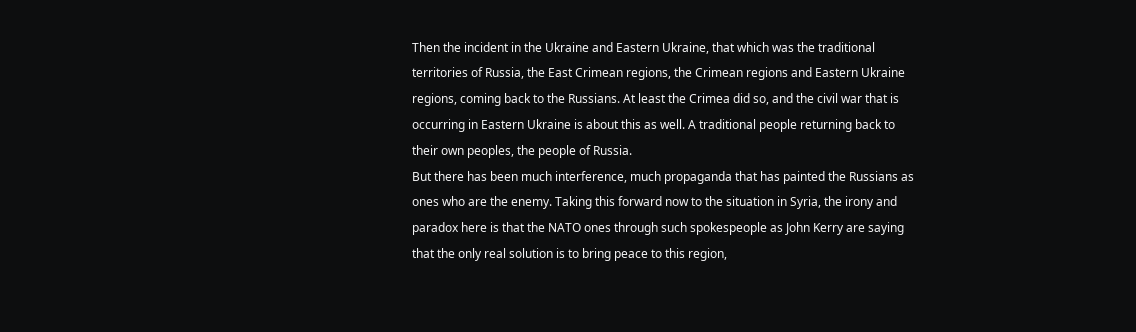Then the incident in the Ukraine and Eastern Ukraine, that which was the traditional territories of Russia, the East Crimean regions, the Crimean regions and Eastern Ukraine regions, coming back to the Russians. At least the Crimea did so, and the civil war that is occurring in Eastern Ukraine is about this as well. A traditional people returning back to their own peoples, the people of Russia.
But there has been much interference, much propaganda that has painted the Russians as ones who are the enemy. Taking this forward now to the situation in Syria, the irony and paradox here is that the NATO ones through such spokespeople as John Kerry are saying that the only real solution is to bring peace to this region,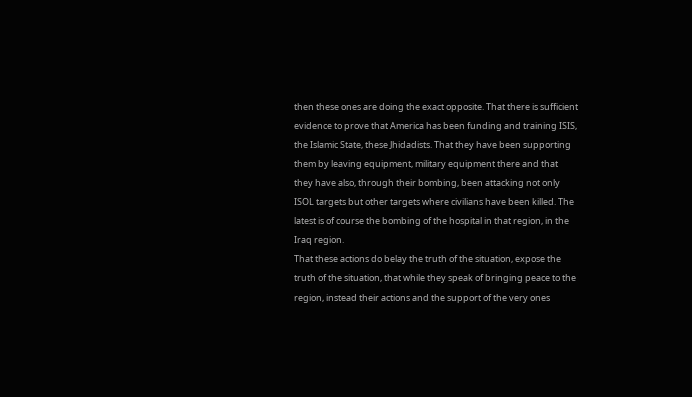then these ones are doing the exact opposite. That there is sufficient evidence to prove that America has been funding and training ISIS, the Islamic State, these Jhidadists. That they have been supporting them by leaving equipment, military equipment there and that they have also, through their bombing, been attacking not only ISOL targets but other targets where civilians have been killed. The latest is of course the bombing of the hospital in that region, in the Iraq region.
That these actions do belay the truth of the situation, expose the truth of the situation, that while they speak of bringing peace to the region, instead their actions and the support of the very ones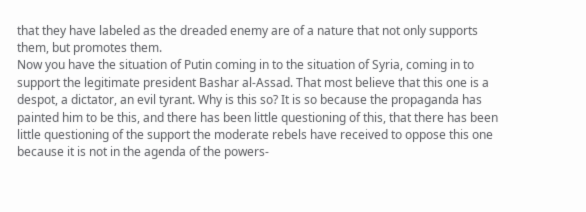that they have labeled as the dreaded enemy are of a nature that not only supports them, but promotes them.
Now you have the situation of Putin coming in to the situation of Syria, coming in to support the legitimate president Bashar al-Assad. That most believe that this one is a despot, a dictator, an evil tyrant. Why is this so? It is so because the propaganda has painted him to be this, and there has been little questioning of this, that there has been little questioning of the support the moderate rebels have received to oppose this one because it is not in the agenda of the powers-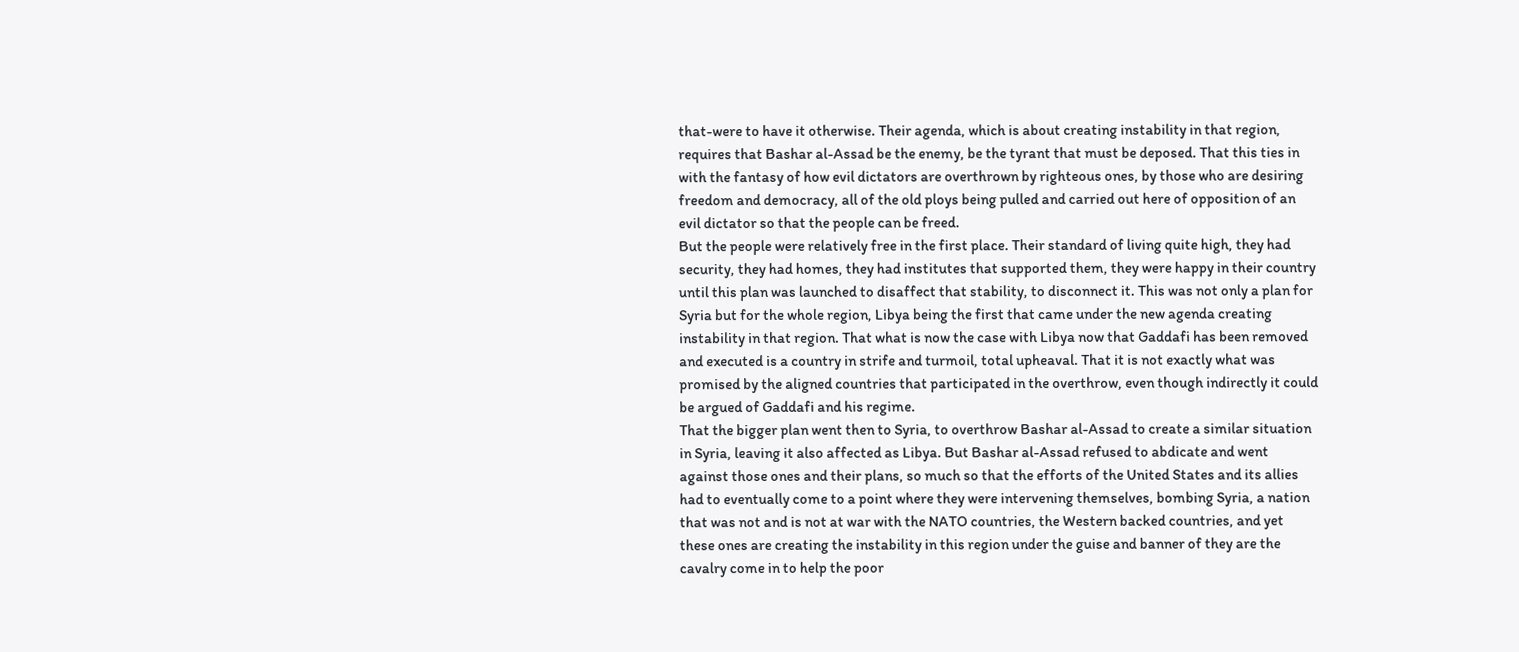that-were to have it otherwise. Their agenda, which is about creating instability in that region, requires that Bashar al-Assad be the enemy, be the tyrant that must be deposed. That this ties in with the fantasy of how evil dictators are overthrown by righteous ones, by those who are desiring freedom and democracy, all of the old ploys being pulled and carried out here of opposition of an evil dictator so that the people can be freed.
But the people were relatively free in the first place. Their standard of living quite high, they had security, they had homes, they had institutes that supported them, they were happy in their country until this plan was launched to disaffect that stability, to disconnect it. This was not only a plan for Syria but for the whole region, Libya being the first that came under the new agenda creating instability in that region. That what is now the case with Libya now that Gaddafi has been removed and executed is a country in strife and turmoil, total upheaval. That it is not exactly what was promised by the aligned countries that participated in the overthrow, even though indirectly it could be argued of Gaddafi and his regime.
That the bigger plan went then to Syria, to overthrow Bashar al-Assad to create a similar situation in Syria, leaving it also affected as Libya. But Bashar al-Assad refused to abdicate and went against those ones and their plans, so much so that the efforts of the United States and its allies had to eventually come to a point where they were intervening themselves, bombing Syria, a nation that was not and is not at war with the NATO countries, the Western backed countries, and yet these ones are creating the instability in this region under the guise and banner of they are the cavalry come in to help the poor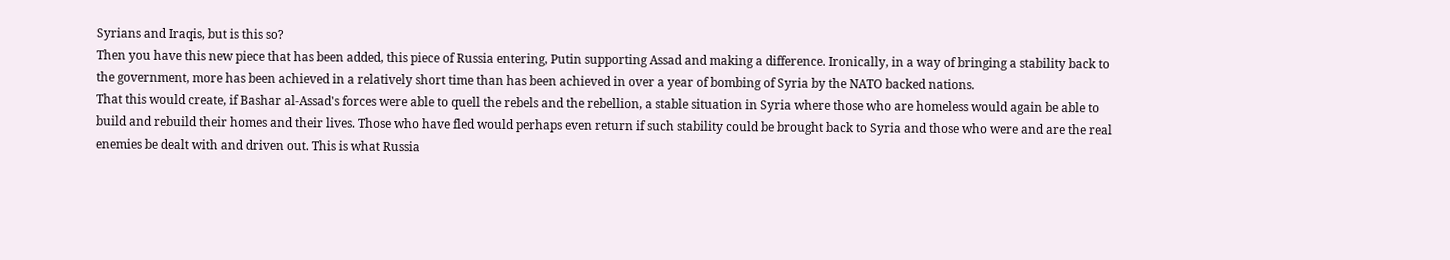Syrians and Iraqis, but is this so?
Then you have this new piece that has been added, this piece of Russia entering, Putin supporting Assad and making a difference. Ironically, in a way of bringing a stability back to the government, more has been achieved in a relatively short time than has been achieved in over a year of bombing of Syria by the NATO backed nations.
That this would create, if Bashar al-Assad's forces were able to quell the rebels and the rebellion, a stable situation in Syria where those who are homeless would again be able to build and rebuild their homes and their lives. Those who have fled would perhaps even return if such stability could be brought back to Syria and those who were and are the real enemies be dealt with and driven out. This is what Russia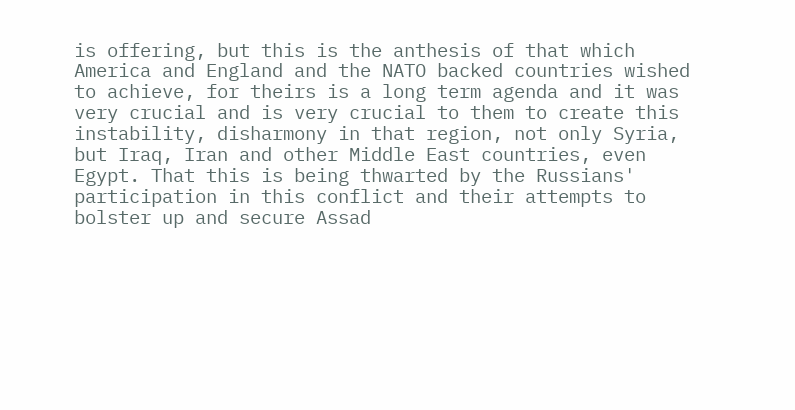is offering, but this is the anthesis of that which America and England and the NATO backed countries wished to achieve, for theirs is a long term agenda and it was very crucial and is very crucial to them to create this instability, disharmony in that region, not only Syria, but Iraq, Iran and other Middle East countries, even Egypt. That this is being thwarted by the Russians' participation in this conflict and their attempts to bolster up and secure Assad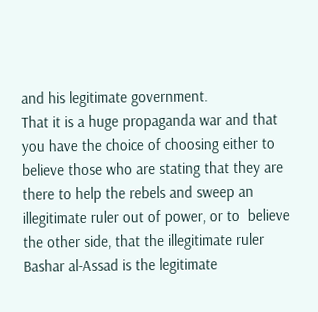and his legitimate government.
That it is a huge propaganda war and that you have the choice of choosing either to believe those who are stating that they are there to help the rebels and sweep an illegitimate ruler out of power, or to  believe the other side, that the illegitimate ruler Bashar al-Assad is the legitimate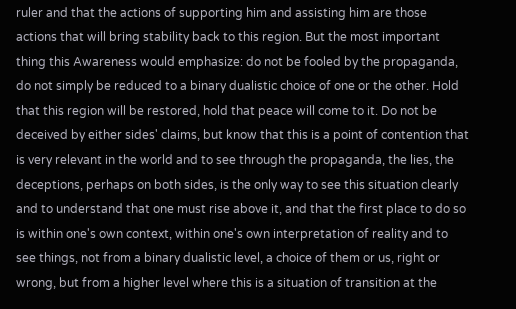ruler and that the actions of supporting him and assisting him are those actions that will bring stability back to this region. But the most important thing this Awareness would emphasize: do not be fooled by the propaganda, do not simply be reduced to a binary dualistic choice of one or the other. Hold that this region will be restored, hold that peace will come to it. Do not be deceived by either sides' claims, but know that this is a point of contention that is very relevant in the world and to see through the propaganda, the lies, the deceptions, perhaps on both sides, is the only way to see this situation clearly and to understand that one must rise above it, and that the first place to do so is within one's own context, within one's own interpretation of reality and to see things, not from a binary dualistic level, a choice of them or us, right or wrong, but from a higher level where this is a situation of transition at the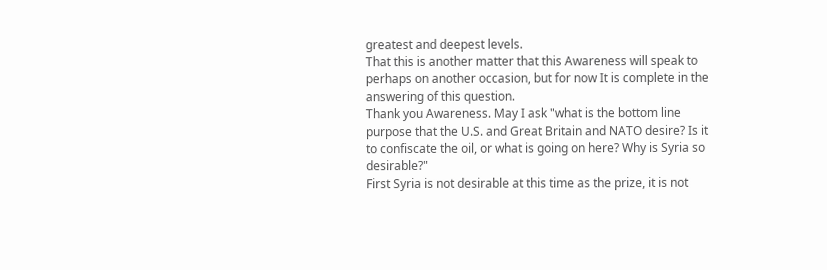greatest and deepest levels.
That this is another matter that this Awareness will speak to perhaps on another occasion, but for now It is complete in the answering of this question.
Thank you Awareness. May I ask "what is the bottom line purpose that the U.S. and Great Britain and NATO desire? Is it to confiscate the oil, or what is going on here? Why is Syria so desirable?"
First Syria is not desirable at this time as the prize, it is not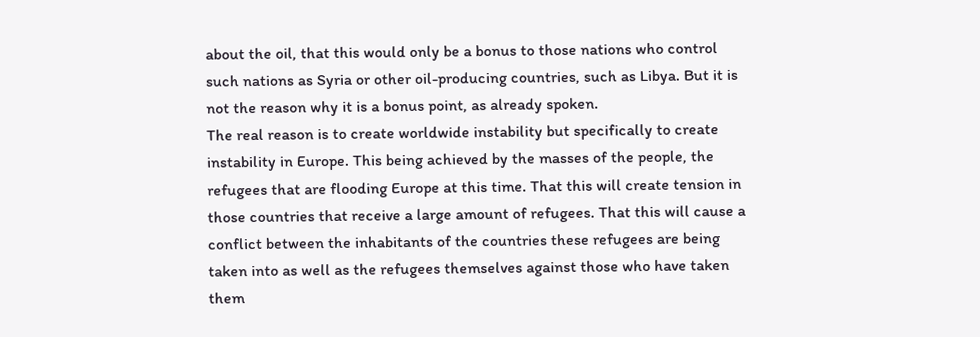about the oil, that this would only be a bonus to those nations who control such nations as Syria or other oil-producing countries, such as Libya. But it is not the reason why it is a bonus point, as already spoken.
The real reason is to create worldwide instability but specifically to create instability in Europe. This being achieved by the masses of the people, the refugees that are flooding Europe at this time. That this will create tension in those countries that receive a large amount of refugees. That this will cause a conflict between the inhabitants of the countries these refugees are being taken into as well as the refugees themselves against those who have taken them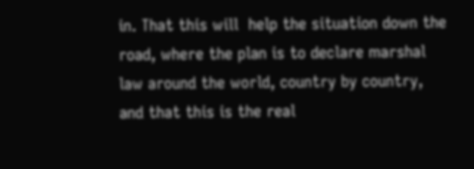in. That this will  help the situation down the road, where the plan is to declare marshal law around the world, country by country, and that this is the real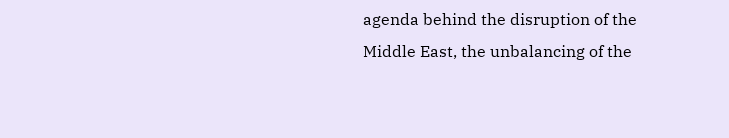agenda behind the disruption of the Middle East, the unbalancing of the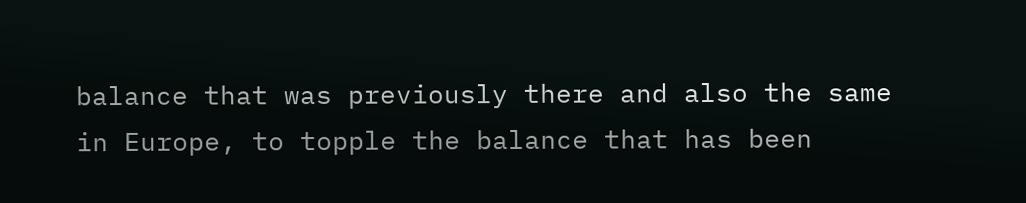balance that was previously there and also the same in Europe, to topple the balance that has been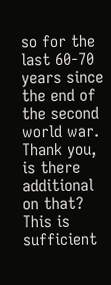so for the last 60-70 years since the end of the second world war.
Thank you, is there additional on that?
This is sufficient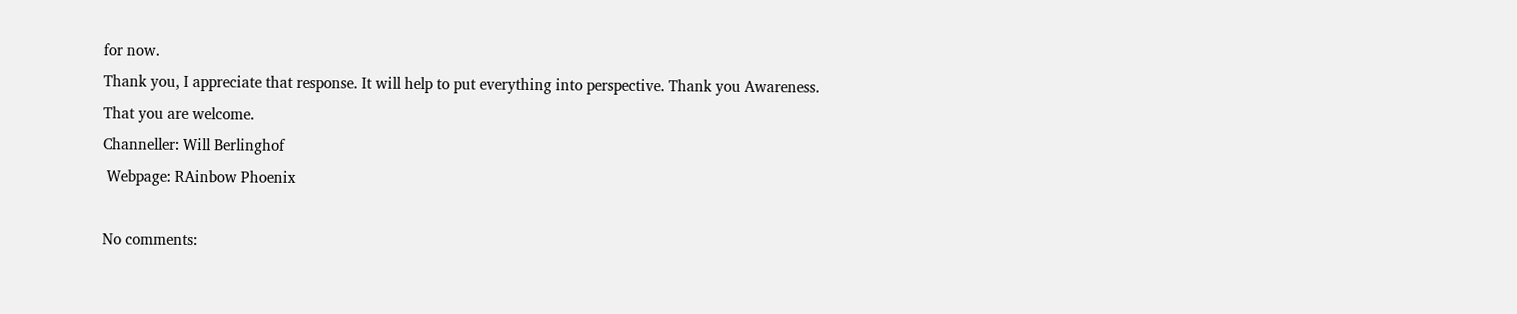for now.
Thank you, I appreciate that response. It will help to put everything into perspective. Thank you Awareness.
That you are welcome.
Channeller: Will Berlinghof
 Webpage: RAinbow Phoenix

No comments: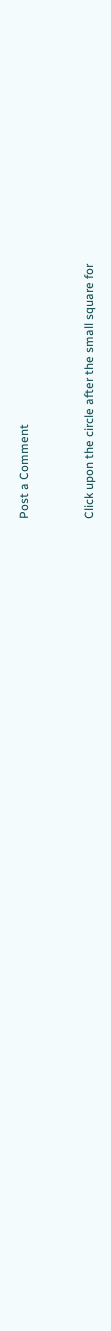Post a Comment



Click upon the circle after the small square for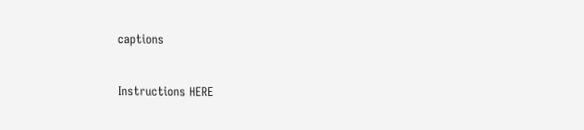captions


Instructions HERE